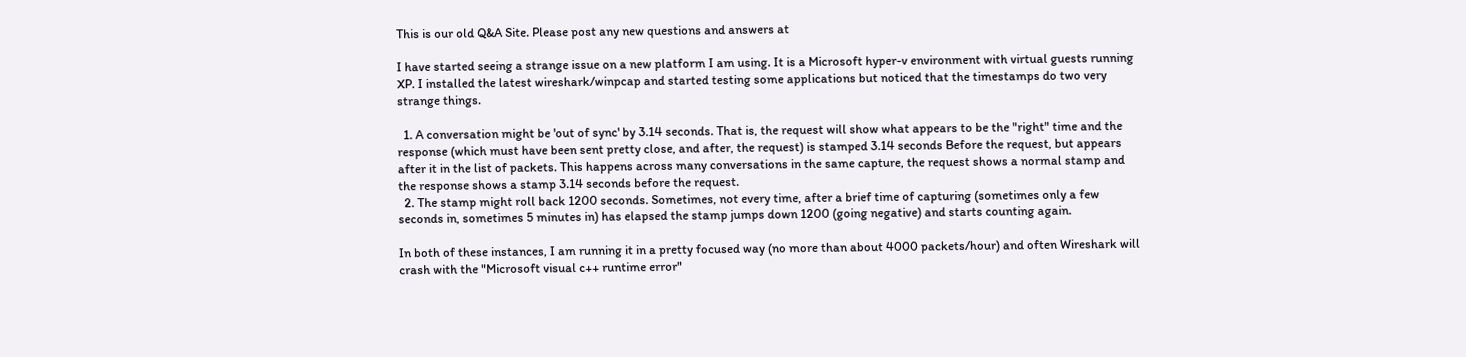This is our old Q&A Site. Please post any new questions and answers at

I have started seeing a strange issue on a new platform I am using. It is a Microsoft hyper-v environment with virtual guests running XP. I installed the latest wireshark/winpcap and started testing some applications but noticed that the timestamps do two very strange things.

  1. A conversation might be 'out of sync' by 3.14 seconds. That is, the request will show what appears to be the "right" time and the response (which must have been sent pretty close, and after, the request) is stamped 3.14 seconds Before the request, but appears after it in the list of packets. This happens across many conversations in the same capture, the request shows a normal stamp and the response shows a stamp 3.14 seconds before the request.
  2. The stamp might roll back 1200 seconds. Sometimes, not every time, after a brief time of capturing (sometimes only a few seconds in, sometimes 5 minutes in) has elapsed the stamp jumps down 1200 (going negative) and starts counting again.

In both of these instances, I am running it in a pretty focused way (no more than about 4000 packets/hour) and often Wireshark will crash with the "Microsoft visual c++ runtime error"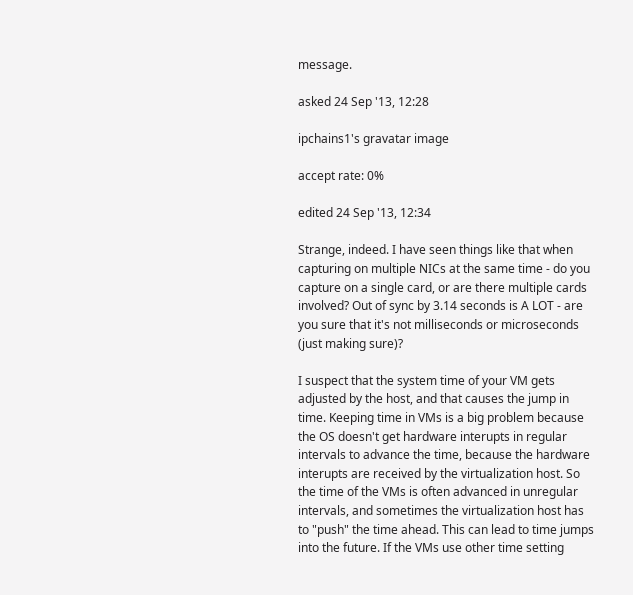message.

asked 24 Sep '13, 12:28

ipchains1's gravatar image

accept rate: 0%

edited 24 Sep '13, 12:34

Strange, indeed. I have seen things like that when capturing on multiple NICs at the same time - do you capture on a single card, or are there multiple cards involved? Out of sync by 3.14 seconds is A LOT - are you sure that it's not milliseconds or microseconds (just making sure)?

I suspect that the system time of your VM gets adjusted by the host, and that causes the jump in time. Keeping time in VMs is a big problem because the OS doesn't get hardware interupts in regular intervals to advance the time, because the hardware interupts are received by the virtualization host. So the time of the VMs is often advanced in unregular intervals, and sometimes the virtualization host has to "push" the time ahead. This can lead to time jumps into the future. If the VMs use other time setting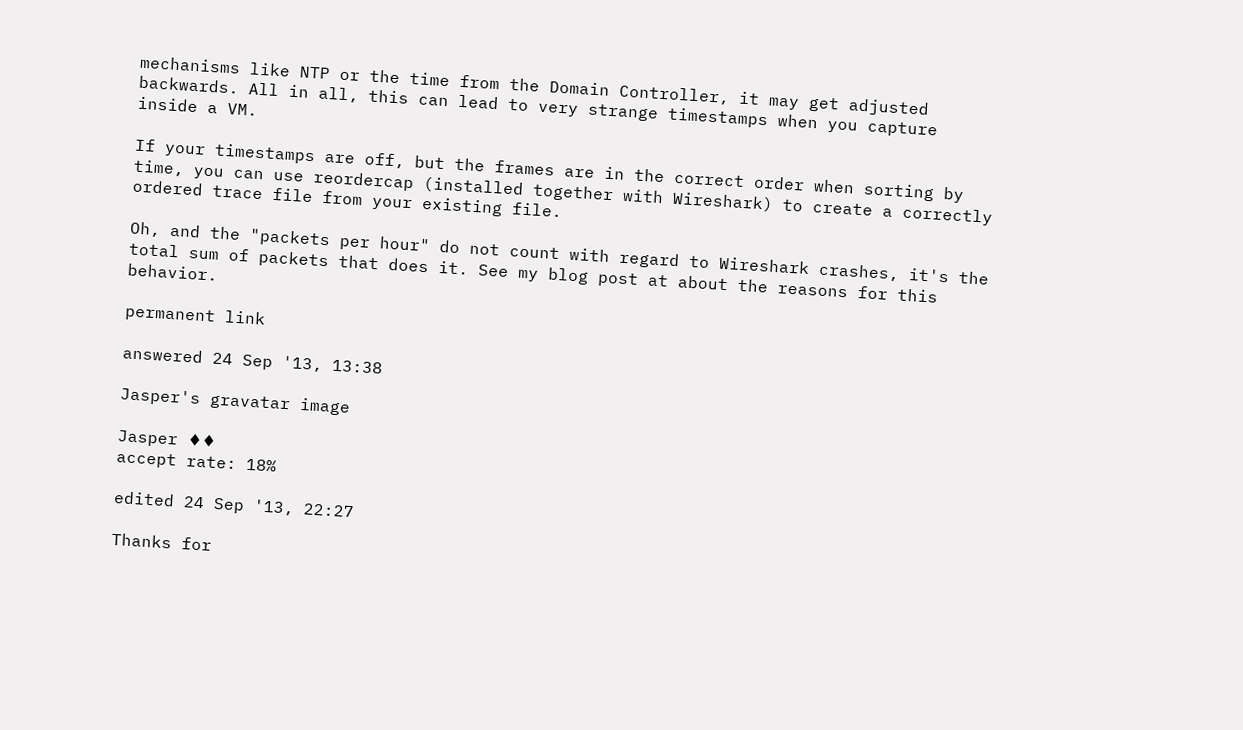mechanisms like NTP or the time from the Domain Controller, it may get adjusted backwards. All in all, this can lead to very strange timestamps when you capture inside a VM.

If your timestamps are off, but the frames are in the correct order when sorting by time, you can use reordercap (installed together with Wireshark) to create a correctly ordered trace file from your existing file.

Oh, and the "packets per hour" do not count with regard to Wireshark crashes, it's the total sum of packets that does it. See my blog post at about the reasons for this behavior.

permanent link

answered 24 Sep '13, 13:38

Jasper's gravatar image

Jasper ♦♦
accept rate: 18%

edited 24 Sep '13, 22:27

Thanks for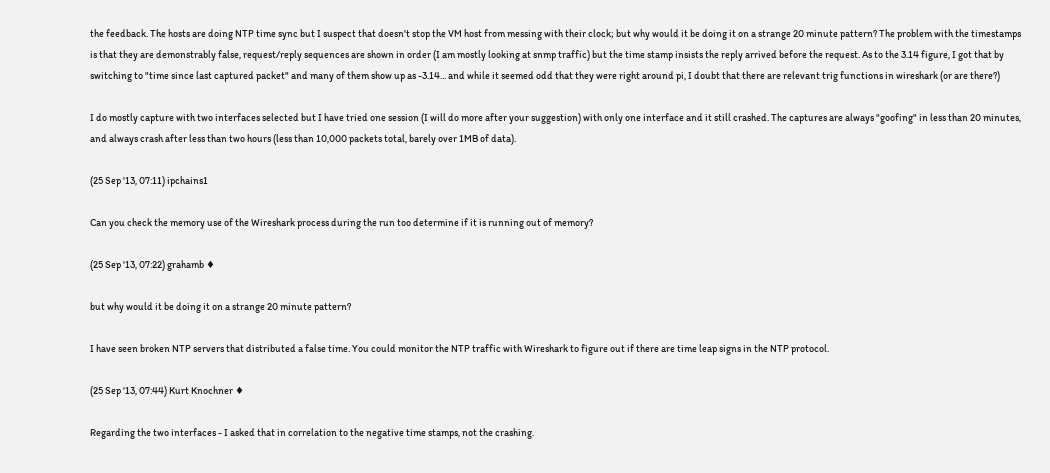the feedback. The hosts are doing NTP time sync but I suspect that doesn't stop the VM host from messing with their clock; but why would it be doing it on a strange 20 minute pattern? The problem with the timestamps is that they are demonstrably false, request/reply sequences are shown in order (I am mostly looking at snmp traffic) but the time stamp insists the reply arrived before the request. As to the 3.14 figure, I got that by switching to "time since last captured packet" and many of them show up as -3.14... and while it seemed odd that they were right around pi, I doubt that there are relevant trig functions in wireshark (or are there?)

I do mostly capture with two interfaces selected but I have tried one session (I will do more after your suggestion) with only one interface and it still crashed. The captures are always "goofing" in less than 20 minutes, and always crash after less than two hours (less than 10,000 packets total, barely over 1MB of data).

(25 Sep '13, 07:11) ipchains1

Can you check the memory use of the Wireshark process during the run too determine if it is running out of memory?

(25 Sep '13, 07:22) grahamb ♦

but why would it be doing it on a strange 20 minute pattern?

I have seen broken NTP servers that distributed a false time. You could monitor the NTP traffic with Wireshark to figure out if there are time leap signs in the NTP protocol.

(25 Sep '13, 07:44) Kurt Knochner ♦

Regarding the two interfaces - I asked that in correlation to the negative time stamps, not the crashing.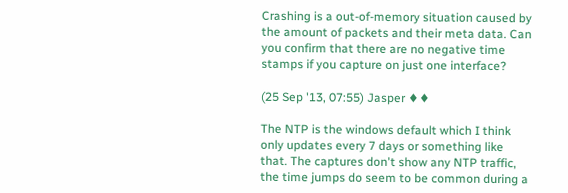Crashing is a out-of-memory situation caused by the amount of packets and their meta data. Can you confirm that there are no negative time stamps if you capture on just one interface?

(25 Sep '13, 07:55) Jasper ♦♦

The NTP is the windows default which I think only updates every 7 days or something like that. The captures don't show any NTP traffic, the time jumps do seem to be common during a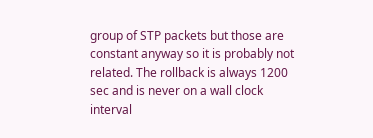group of STP packets but those are constant anyway so it is probably not related. The rollback is always 1200 sec and is never on a wall clock interval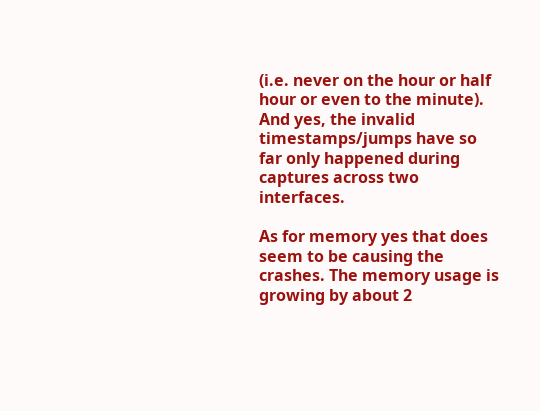(i.e. never on the hour or half hour or even to the minute). And yes, the invalid timestamps/jumps have so far only happened during captures across two interfaces.

As for memory yes that does seem to be causing the crashes. The memory usage is growing by about 2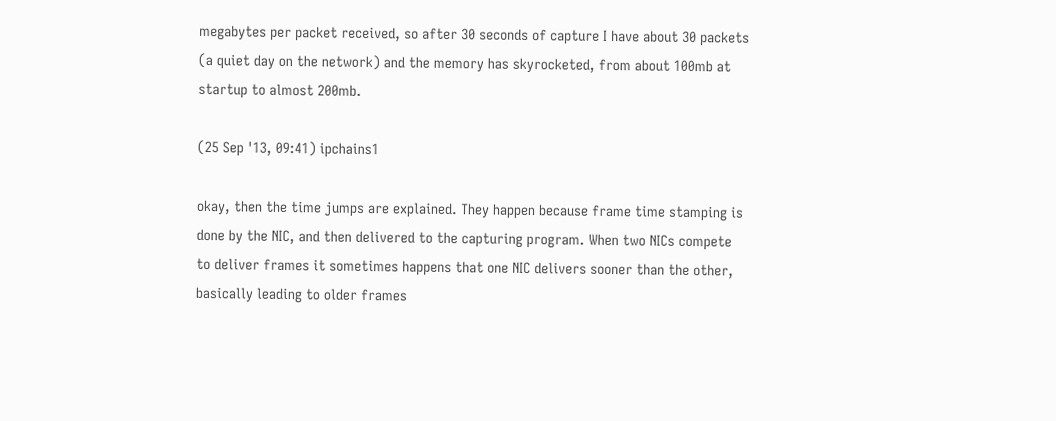megabytes per packet received, so after 30 seconds of capture I have about 30 packets (a quiet day on the network) and the memory has skyrocketed, from about 100mb at startup to almost 200mb.

(25 Sep '13, 09:41) ipchains1

okay, then the time jumps are explained. They happen because frame time stamping is done by the NIC, and then delivered to the capturing program. When two NICs compete to deliver frames it sometimes happens that one NIC delivers sooner than the other, basically leading to older frames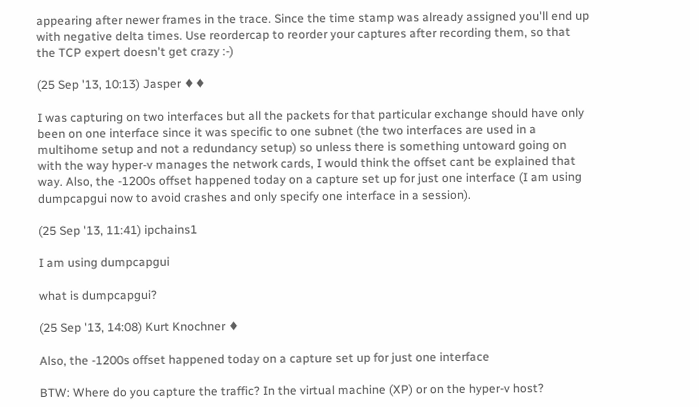appearing after newer frames in the trace. Since the time stamp was already assigned you'll end up with negative delta times. Use reordercap to reorder your captures after recording them, so that the TCP expert doesn't get crazy :-)

(25 Sep '13, 10:13) Jasper ♦♦

I was capturing on two interfaces but all the packets for that particular exchange should have only been on one interface since it was specific to one subnet (the two interfaces are used in a multihome setup and not a redundancy setup) so unless there is something untoward going on with the way hyper-v manages the network cards, I would think the offset cant be explained that way. Also, the -1200s offset happened today on a capture set up for just one interface (I am using dumpcapgui now to avoid crashes and only specify one interface in a session).

(25 Sep '13, 11:41) ipchains1

I am using dumpcapgui

what is dumpcapgui?

(25 Sep '13, 14:08) Kurt Knochner ♦

Also, the -1200s offset happened today on a capture set up for just one interface

BTW: Where do you capture the traffic? In the virtual machine (XP) or on the hyper-v host?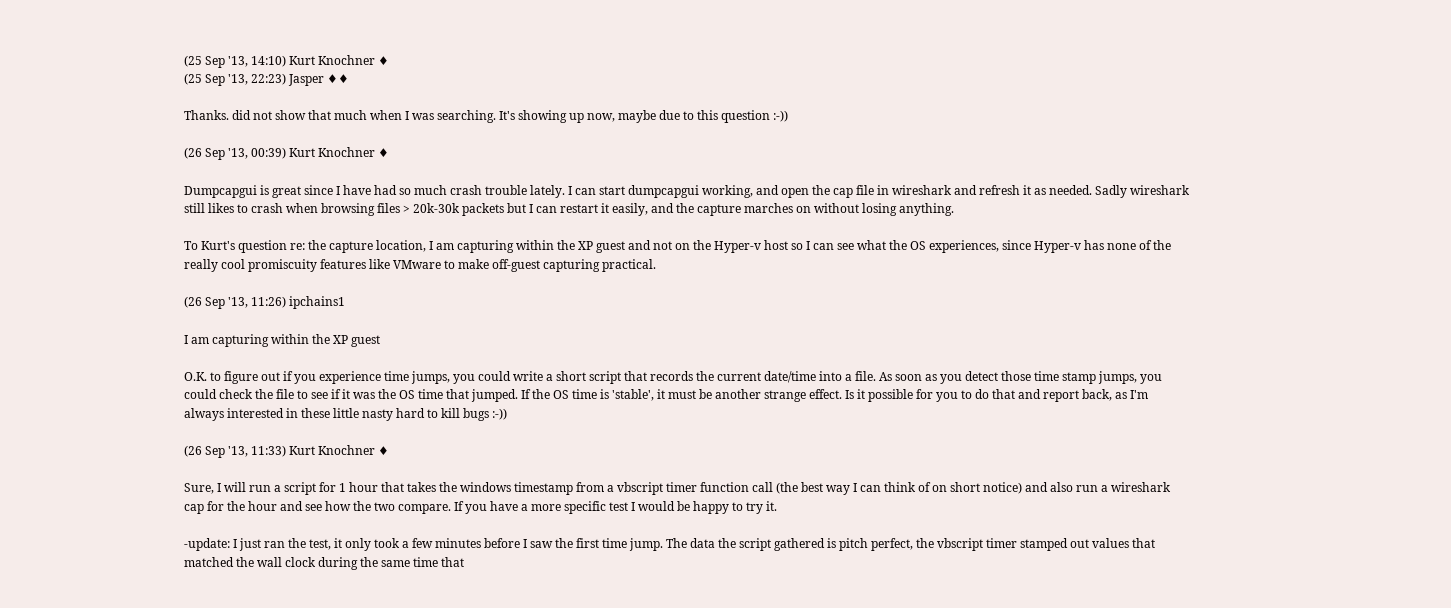(25 Sep '13, 14:10) Kurt Knochner ♦
(25 Sep '13, 22:23) Jasper ♦♦

Thanks. did not show that much when I was searching. It's showing up now, maybe due to this question :-))

(26 Sep '13, 00:39) Kurt Knochner ♦

Dumpcapgui is great since I have had so much crash trouble lately. I can start dumpcapgui working, and open the cap file in wireshark and refresh it as needed. Sadly wireshark still likes to crash when browsing files > 20k-30k packets but I can restart it easily, and the capture marches on without losing anything.

To Kurt's question re: the capture location, I am capturing within the XP guest and not on the Hyper-v host so I can see what the OS experiences, since Hyper-v has none of the really cool promiscuity features like VMware to make off-guest capturing practical.

(26 Sep '13, 11:26) ipchains1

I am capturing within the XP guest

O.K. to figure out if you experience time jumps, you could write a short script that records the current date/time into a file. As soon as you detect those time stamp jumps, you could check the file to see if it was the OS time that jumped. If the OS time is 'stable', it must be another strange effect. Is it possible for you to do that and report back, as I'm always interested in these little nasty hard to kill bugs :-))

(26 Sep '13, 11:33) Kurt Knochner ♦

Sure, I will run a script for 1 hour that takes the windows timestamp from a vbscript timer function call (the best way I can think of on short notice) and also run a wireshark cap for the hour and see how the two compare. If you have a more specific test I would be happy to try it.

-update: I just ran the test, it only took a few minutes before I saw the first time jump. The data the script gathered is pitch perfect, the vbscript timer stamped out values that matched the wall clock during the same time that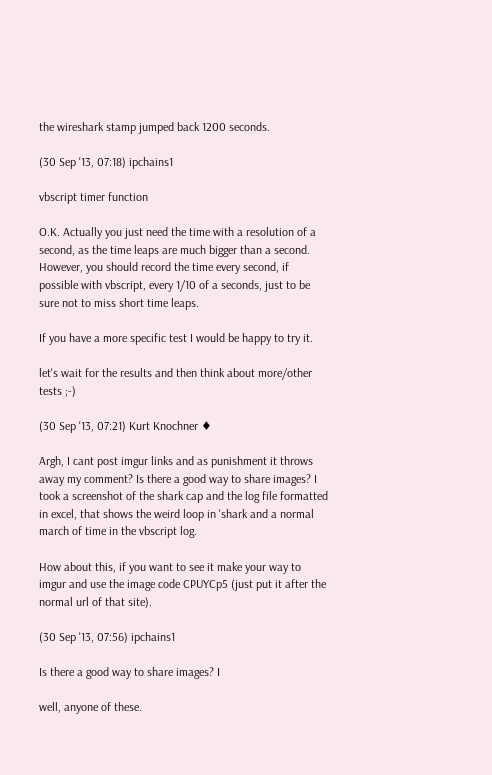the wireshark stamp jumped back 1200 seconds.

(30 Sep '13, 07:18) ipchains1

vbscript timer function

O.K. Actually you just need the time with a resolution of a second, as the time leaps are much bigger than a second. However, you should record the time every second, if possible with vbscript, every 1/10 of a seconds, just to be sure not to miss short time leaps.

If you have a more specific test I would be happy to try it.

let's wait for the results and then think about more/other tests ;-)

(30 Sep '13, 07:21) Kurt Knochner ♦

Argh, I cant post imgur links and as punishment it throws away my comment? Is there a good way to share images? I took a screenshot of the shark cap and the log file formatted in excel, that shows the weird loop in 'shark and a normal march of time in the vbscript log.

How about this, if you want to see it make your way to imgur and use the image code CPUYCp5 (just put it after the normal url of that site).

(30 Sep '13, 07:56) ipchains1

Is there a good way to share images? I

well, anyone of these.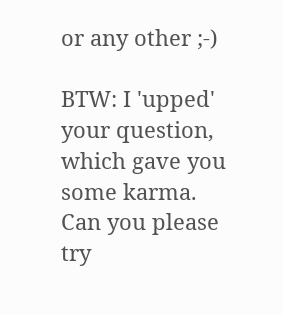or any other ;-)

BTW: I 'upped' your question, which gave you some karma. Can you please try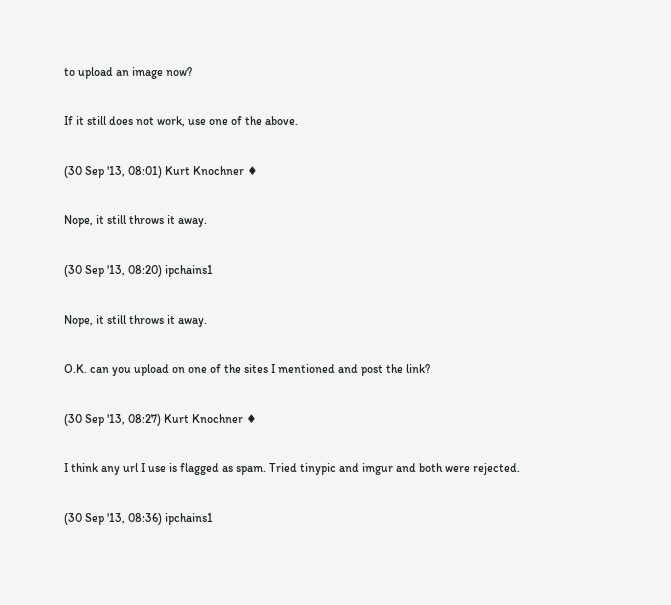to upload an image now?

If it still does not work, use one of the above.

(30 Sep '13, 08:01) Kurt Knochner ♦

Nope, it still throws it away.

(30 Sep '13, 08:20) ipchains1

Nope, it still throws it away.

O.K. can you upload on one of the sites I mentioned and post the link?

(30 Sep '13, 08:27) Kurt Knochner ♦

I think any url I use is flagged as spam. Tried tinypic and imgur and both were rejected.

(30 Sep '13, 08:36) ipchains1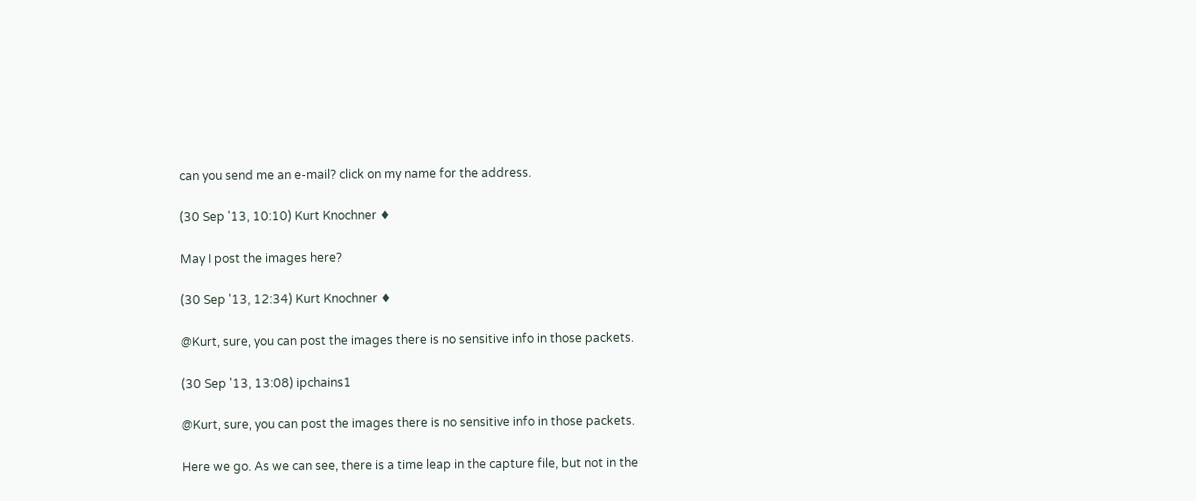can you send me an e-mail? click on my name for the address.

(30 Sep '13, 10:10) Kurt Knochner ♦

May I post the images here?

(30 Sep '13, 12:34) Kurt Knochner ♦

@Kurt, sure, you can post the images there is no sensitive info in those packets.

(30 Sep '13, 13:08) ipchains1

@Kurt, sure, you can post the images there is no sensitive info in those packets.

Here we go. As we can see, there is a time leap in the capture file, but not in the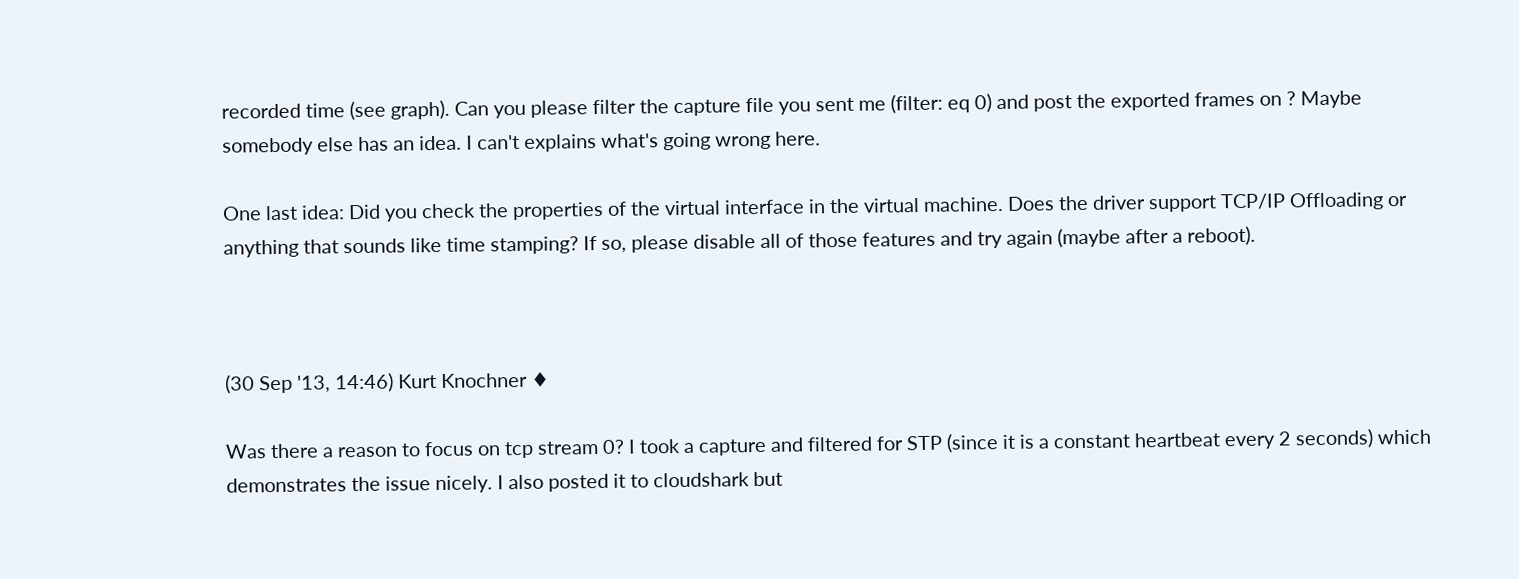recorded time (see graph). Can you please filter the capture file you sent me (filter: eq 0) and post the exported frames on ? Maybe somebody else has an idea. I can't explains what's going wrong here.

One last idea: Did you check the properties of the virtual interface in the virtual machine. Does the driver support TCP/IP Offloading or anything that sounds like time stamping? If so, please disable all of those features and try again (maybe after a reboot).



(30 Sep '13, 14:46) Kurt Knochner ♦

Was there a reason to focus on tcp stream 0? I took a capture and filtered for STP (since it is a constant heartbeat every 2 seconds) which demonstrates the issue nicely. I also posted it to cloudshark but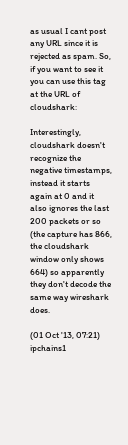as usual I cant post any URL since it is rejected as spam. So, if you want to see it you can use this tag at the URL of cloudshark:

Interestingly, cloudshark doesn't recognize the negative timestamps, instead it starts again at 0 and it also ignores the last 200 packets or so (the capture has 866, the cloudshark window only shows 664) so apparently they don't decode the same way wireshark does.

(01 Oct '13, 07:21) ipchains1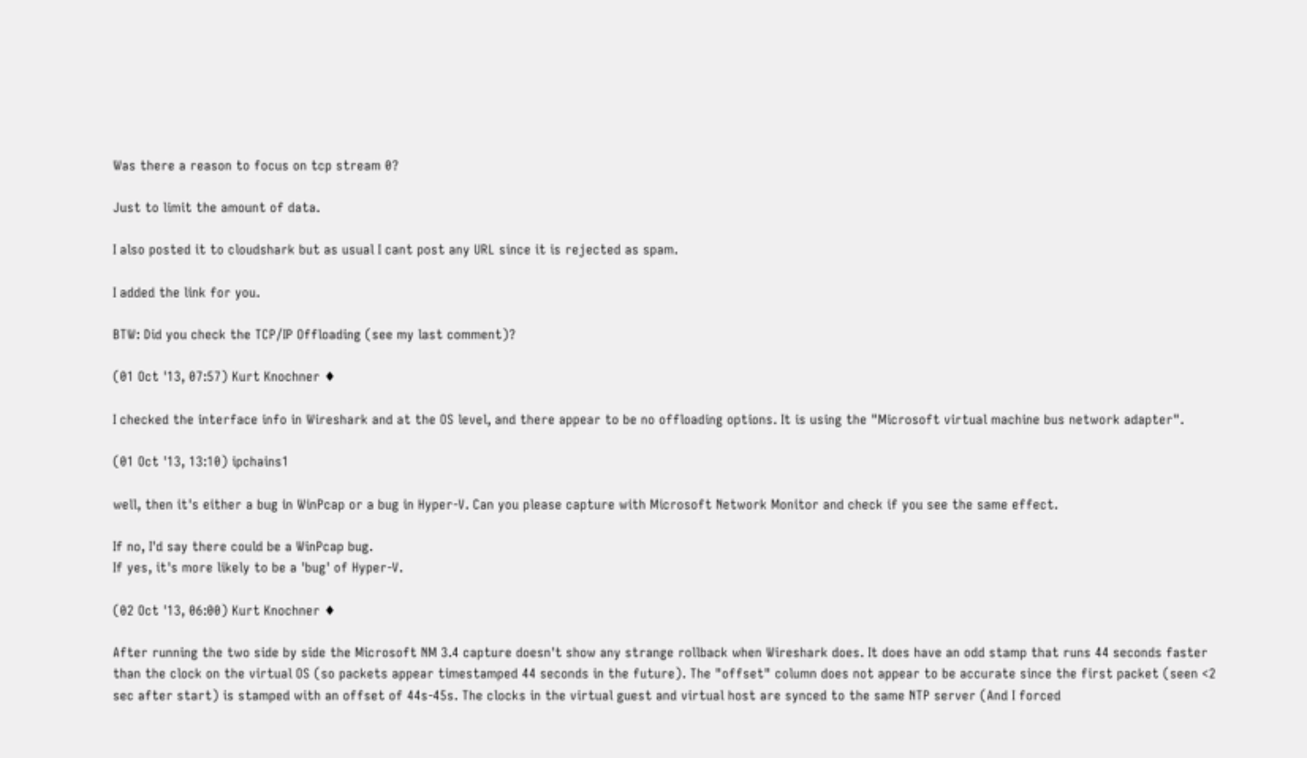Was there a reason to focus on tcp stream 0?

Just to limit the amount of data.

I also posted it to cloudshark but as usual I cant post any URL since it is rejected as spam.

I added the link for you.

BTW: Did you check the TCP/IP Offloading (see my last comment)?

(01 Oct '13, 07:57) Kurt Knochner ♦

I checked the interface info in Wireshark and at the OS level, and there appear to be no offloading options. It is using the "Microsoft virtual machine bus network adapter".

(01 Oct '13, 13:10) ipchains1

well, then it's either a bug in WinPcap or a bug in Hyper-V. Can you please capture with Microsoft Network Monitor and check if you see the same effect.

If no, I'd say there could be a WinPcap bug.
If yes, it's more likely to be a 'bug' of Hyper-V.

(02 Oct '13, 06:00) Kurt Knochner ♦

After running the two side by side the Microsoft NM 3.4 capture doesn't show any strange rollback when Wireshark does. It does have an odd stamp that runs 44 seconds faster than the clock on the virtual OS (so packets appear timestamped 44 seconds in the future). The "offset" column does not appear to be accurate since the first packet (seen <2 sec after start) is stamped with an offset of 44s-45s. The clocks in the virtual guest and virtual host are synced to the same NTP server (And I forced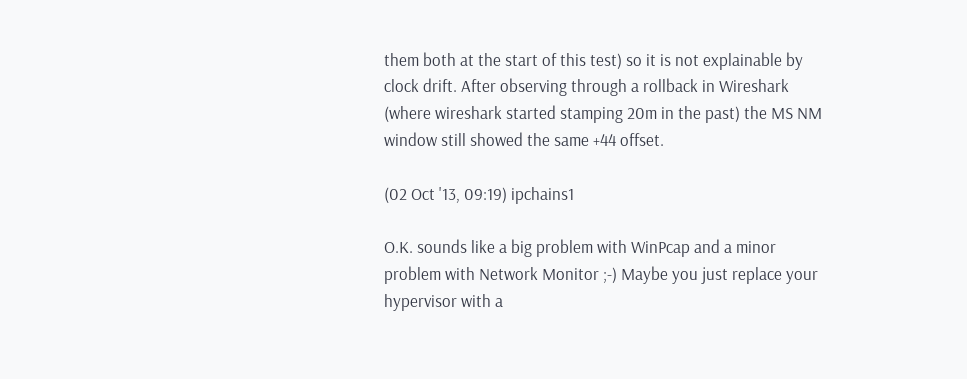them both at the start of this test) so it is not explainable by clock drift. After observing through a rollback in Wireshark (where wireshark started stamping 20m in the past) the MS NM window still showed the same +44 offset.

(02 Oct '13, 09:19) ipchains1

O.K. sounds like a big problem with WinPcap and a minor problem with Network Monitor ;-) Maybe you just replace your hypervisor with a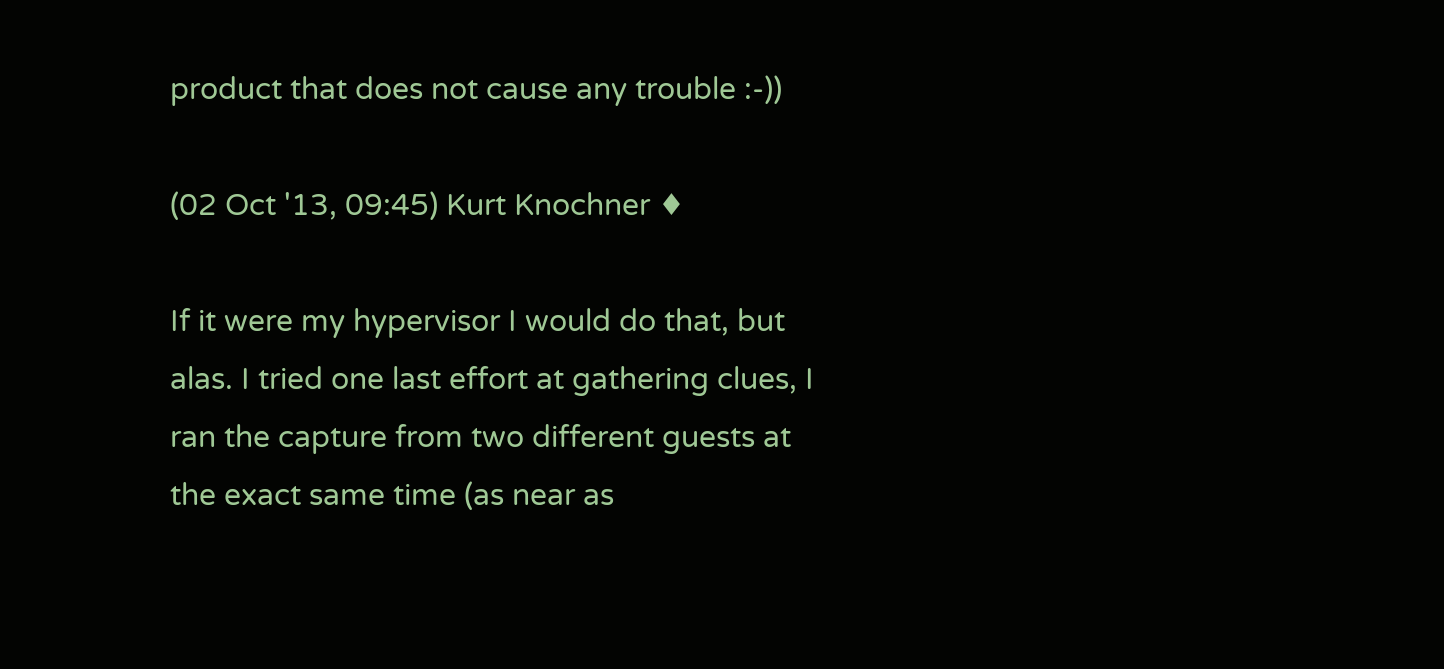product that does not cause any trouble :-))

(02 Oct '13, 09:45) Kurt Knochner ♦

If it were my hypervisor I would do that, but alas. I tried one last effort at gathering clues, I ran the capture from two different guests at the exact same time (as near as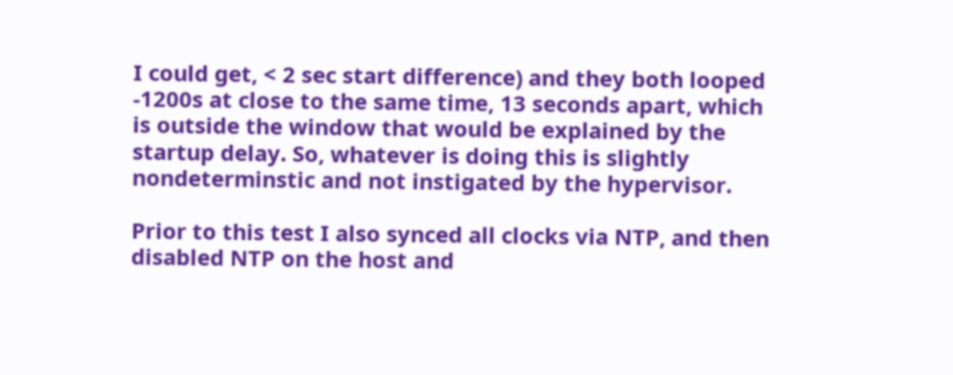I could get, < 2 sec start difference) and they both looped -1200s at close to the same time, 13 seconds apart, which is outside the window that would be explained by the startup delay. So, whatever is doing this is slightly nondeterminstic and not instigated by the hypervisor.

Prior to this test I also synced all clocks via NTP, and then disabled NTP on the host and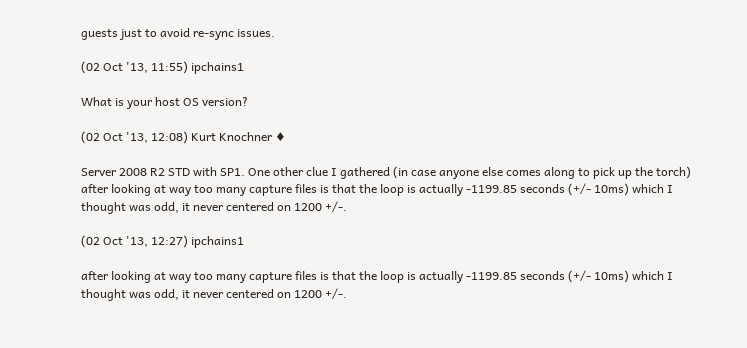guests just to avoid re-sync issues.

(02 Oct '13, 11:55) ipchains1

What is your host OS version?

(02 Oct '13, 12:08) Kurt Knochner ♦

Server 2008 R2 STD with SP1. One other clue I gathered (in case anyone else comes along to pick up the torch) after looking at way too many capture files is that the loop is actually -1199.85 seconds (+/- 10ms) which I thought was odd, it never centered on 1200 +/-.

(02 Oct '13, 12:27) ipchains1

after looking at way too many capture files is that the loop is actually -1199.85 seconds (+/- 10ms) which I thought was odd, it never centered on 1200 +/-.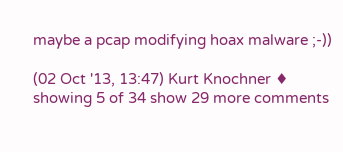maybe a pcap modifying hoax malware ;-))

(02 Oct '13, 13:47) Kurt Knochner ♦
showing 5 of 34 show 29 more comments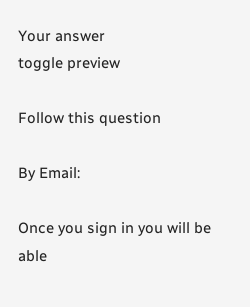Your answer
toggle preview

Follow this question

By Email:

Once you sign in you will be able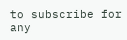to subscribe for any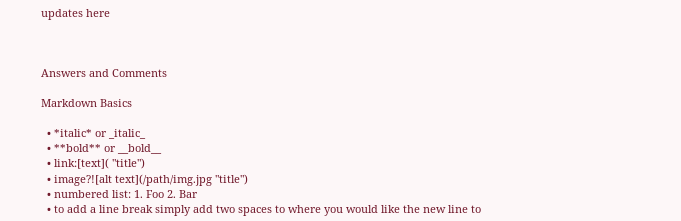updates here



Answers and Comments

Markdown Basics

  • *italic* or _italic_
  • **bold** or __bold__
  • link:[text]( "title")
  • image?![alt text](/path/img.jpg "title")
  • numbered list: 1. Foo 2. Bar
  • to add a line break simply add two spaces to where you would like the new line to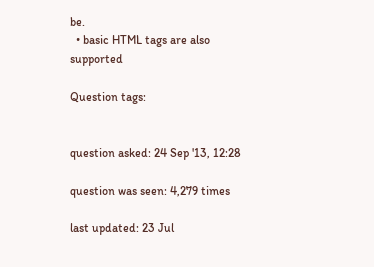be.
  • basic HTML tags are also supported

Question tags:


question asked: 24 Sep '13, 12:28

question was seen: 4,279 times

last updated: 23 Jul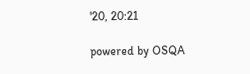'20, 20:21

powered by OSQA